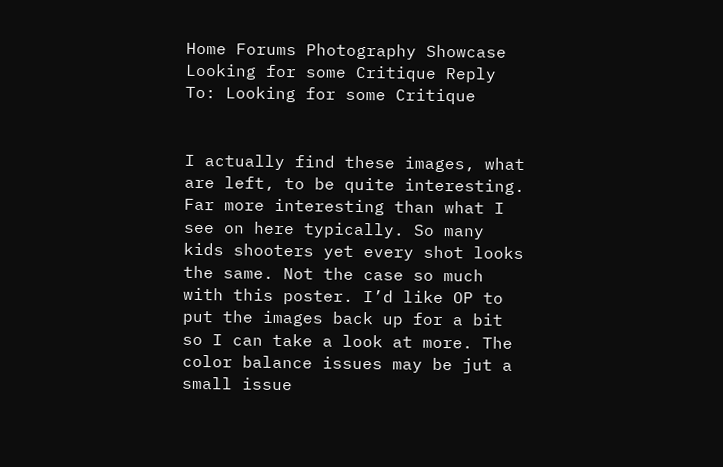Home Forums Photography Showcase Looking for some Critique Reply To: Looking for some Critique


I actually find these images, what are left, to be quite interesting. Far more interesting than what I see on here typically. So many kids shooters yet every shot looks the same. Not the case so much with this poster. I’d like OP to put the images back up for a bit so I can take a look at more. The color balance issues may be jut a small issue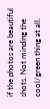if the photos are beautiful shots. Not minding the cool/green thing at all.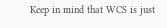Keep in mind that WCS is just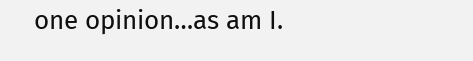one opinion…as am I.